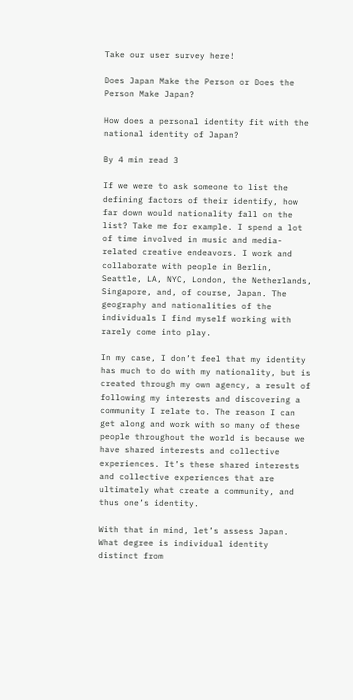Take our user survey here!

Does Japan Make the Person or Does the Person Make Japan?

How does a personal identity fit with the national identity of Japan?

By 4 min read 3

If we were to ask someone to list the defining factors of their identify, how far down would nationality fall on the list? Take me for example. I spend a lot of time involved in music and media-related creative endeavors. I work and collaborate with people in Berlin, Seattle, LA, NYC, London, the Netherlands, Singapore, and, of course, Japan. The geography and nationalities of the individuals I find myself working with rarely come into play.

In my case, I don’t feel that my identity has much to do with my nationality, but is created through my own agency, a result of following my interests and discovering a community I relate to. The reason I can get along and work with so many of these people throughout the world is because we have shared interests and collective experiences. It’s these shared interests and collective experiences that are ultimately what create a community, and thus one’s identity.

With that in mind, let’s assess Japan. What degree is individual identity distinct from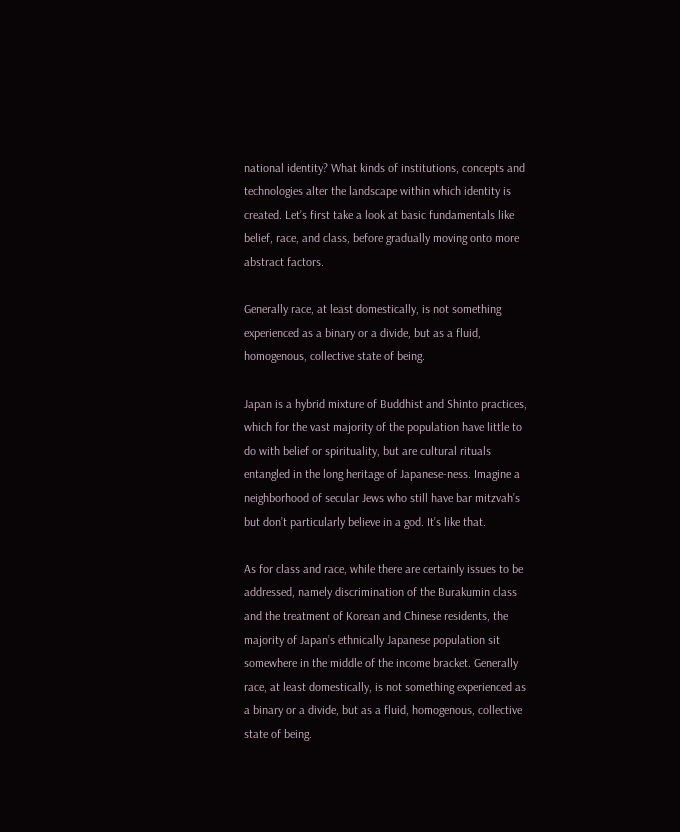national identity? What kinds of institutions, concepts and technologies alter the landscape within which identity is created. Let’s first take a look at basic fundamentals like belief, race, and class, before gradually moving onto more abstract factors.

Generally race, at least domestically, is not something experienced as a binary or a divide, but as a fluid, homogenous, collective state of being.

Japan is a hybrid mixture of Buddhist and Shinto practices, which for the vast majority of the population have little to do with belief or spirituality, but are cultural rituals entangled in the long heritage of Japanese-ness. Imagine a neighborhood of secular Jews who still have bar mitzvah’s but don’t particularly believe in a god. It’s like that.

As for class and race, while there are certainly issues to be addressed, namely discrimination of the Burakumin class and the treatment of Korean and Chinese residents, the majority of Japan’s ethnically Japanese population sit somewhere in the middle of the income bracket. Generally race, at least domestically, is not something experienced as a binary or a divide, but as a fluid, homogenous, collective state of being.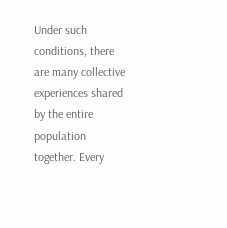Under such conditions, there are many collective experiences shared by the entire population together. Every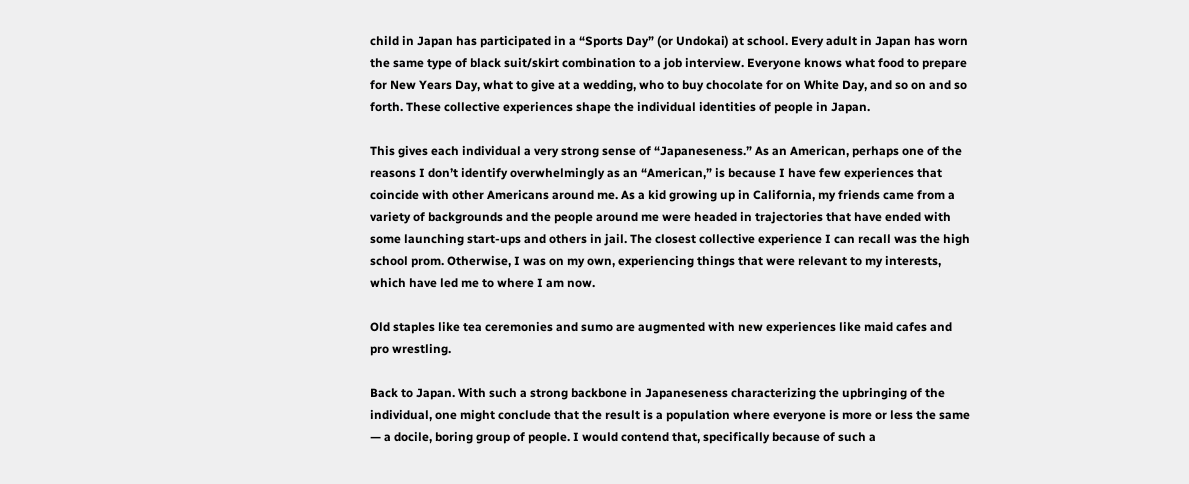child in Japan has participated in a “Sports Day” (or Undokai) at school. Every adult in Japan has worn the same type of black suit/skirt combination to a job interview. Everyone knows what food to prepare for New Years Day, what to give at a wedding, who to buy chocolate for on White Day, and so on and so forth. These collective experiences shape the individual identities of people in Japan.

This gives each individual a very strong sense of “Japaneseness.” As an American, perhaps one of the reasons I don’t identify overwhelmingly as an “American,” is because I have few experiences that coincide with other Americans around me. As a kid growing up in California, my friends came from a variety of backgrounds and the people around me were headed in trajectories that have ended with some launching start-ups and others in jail. The closest collective experience I can recall was the high school prom. Otherwise, I was on my own, experiencing things that were relevant to my interests, which have led me to where I am now.

Old staples like tea ceremonies and sumo are augmented with new experiences like maid cafes and pro wrestling.

Back to Japan. With such a strong backbone in Japaneseness characterizing the upbringing of the individual, one might conclude that the result is a population where everyone is more or less the same — a docile, boring group of people. I would contend that, specifically because of such a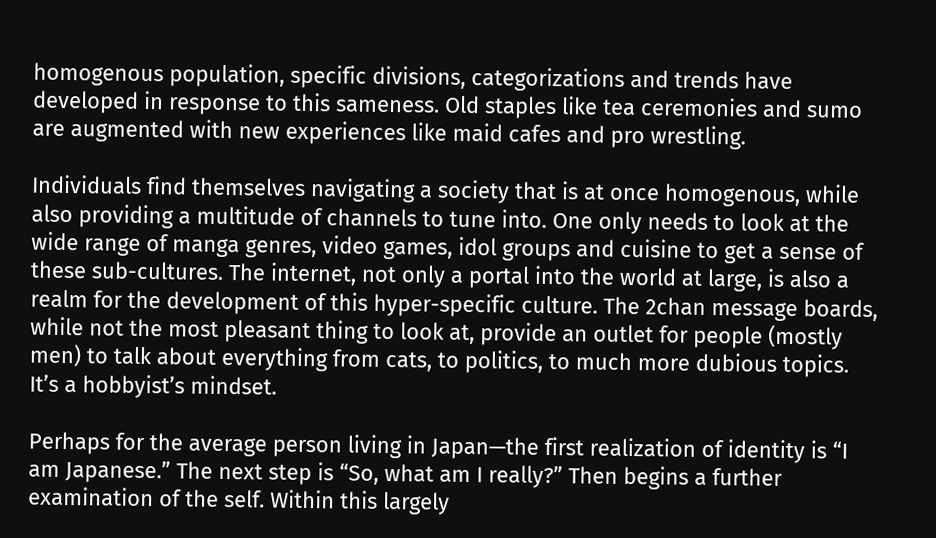homogenous population, specific divisions, categorizations and trends have developed in response to this sameness. Old staples like tea ceremonies and sumo are augmented with new experiences like maid cafes and pro wrestling.

Individuals find themselves navigating a society that is at once homogenous, while also providing a multitude of channels to tune into. One only needs to look at the wide range of manga genres, video games, idol groups and cuisine to get a sense of these sub-cultures. The internet, not only a portal into the world at large, is also a realm for the development of this hyper-specific culture. The 2chan message boards, while not the most pleasant thing to look at, provide an outlet for people (mostly men) to talk about everything from cats, to politics, to much more dubious topics. It’s a hobbyist’s mindset.

Perhaps for the average person living in Japan—the first realization of identity is “I am Japanese.” The next step is “So, what am I really?” Then begins a further examination of the self. Within this largely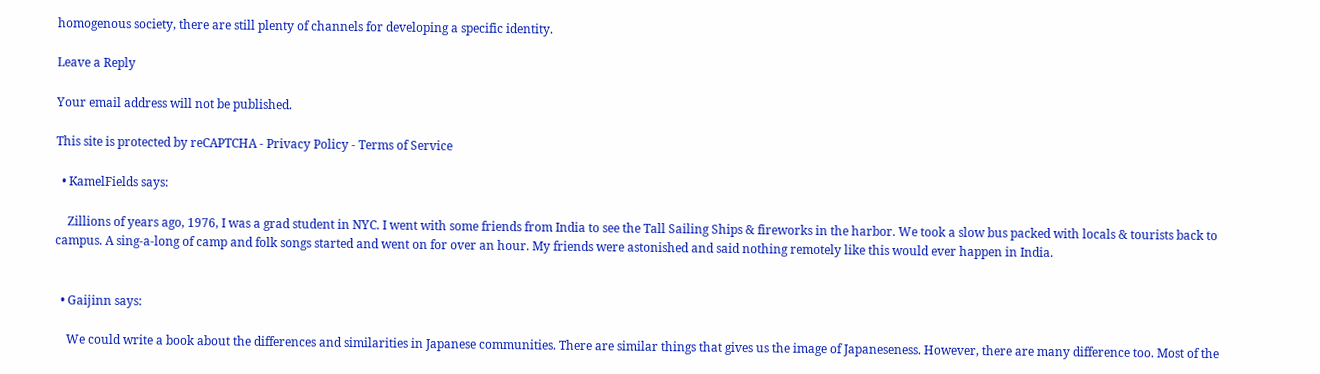homogenous society, there are still plenty of channels for developing a specific identity.

Leave a Reply

Your email address will not be published.

This site is protected by reCAPTCHA - Privacy Policy - Terms of Service

  • KamelFields says:

    Zillions of years ago, 1976, I was a grad student in NYC. I went with some friends from India to see the Tall Sailing Ships & fireworks in the harbor. We took a slow bus packed with locals & tourists back to campus. A sing-a-long of camp and folk songs started and went on for over an hour. My friends were astonished and said nothing remotely like this would ever happen in India.


  • Gaijinn says:

    We could write a book about the differences and similarities in Japanese communities. There are similar things that gives us the image of Japaneseness. However, there are many difference too. Most of the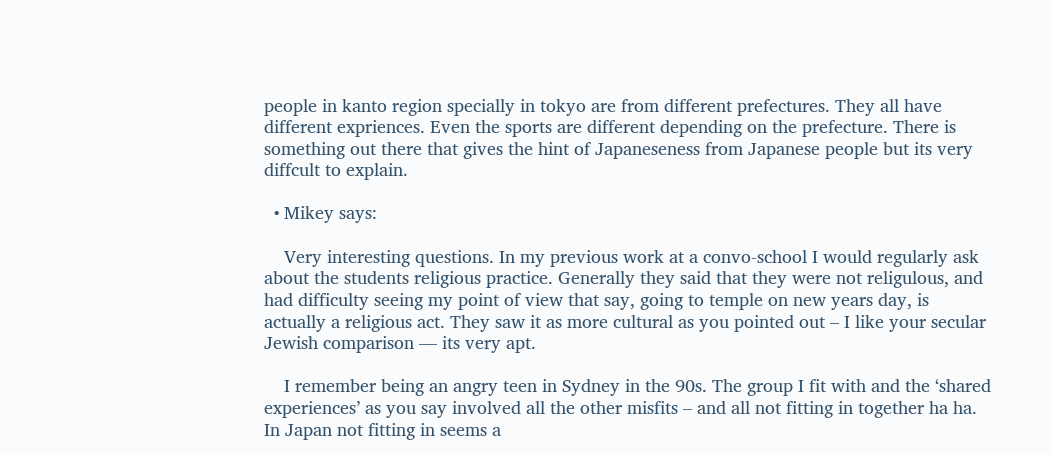people in kanto region specially in tokyo are from different prefectures. They all have different expriences. Even the sports are different depending on the prefecture. There is something out there that gives the hint of Japaneseness from Japanese people but its very diffcult to explain.

  • Mikey says:

    Very interesting questions. In my previous work at a convo-school I would regularly ask about the students religious practice. Generally they said that they were not religulous, and had difficulty seeing my point of view that say, going to temple on new years day, is actually a religious act. They saw it as more cultural as you pointed out – I like your secular Jewish comparison — its very apt.

    I remember being an angry teen in Sydney in the 90s. The group I fit with and the ‘shared experiences’ as you say involved all the other misfits – and all not fitting in together ha ha. In Japan not fitting in seems a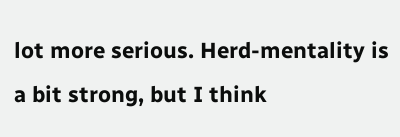lot more serious. Herd-mentality is a bit strong, but I think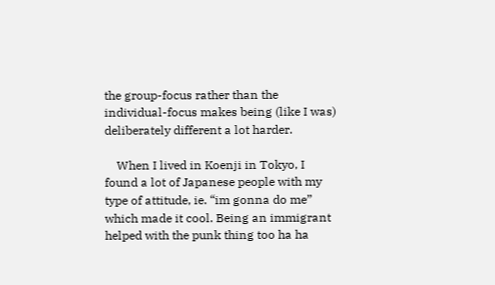the group-focus rather than the individual-focus makes being (like I was) deliberately different a lot harder.

    When I lived in Koenji in Tokyo, I found a lot of Japanese people with my type of attitude, ie. “im gonna do me” which made it cool. Being an immigrant helped with the punk thing too ha ha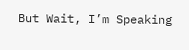But Wait, I’m Speaking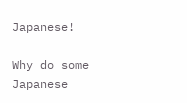Japanese!

Why do some Japanese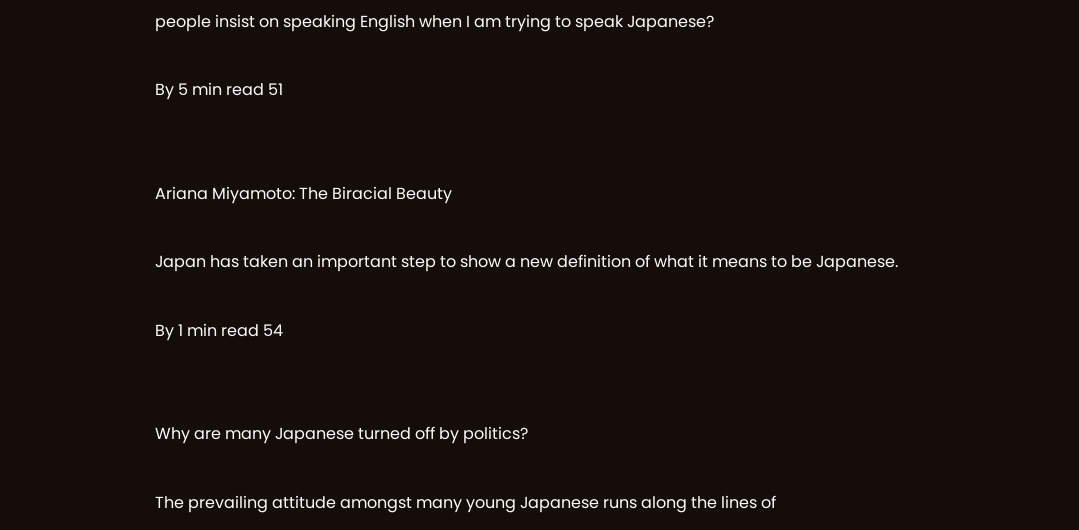people insist on speaking English when I am trying to speak Japanese?

By 5 min read 51


Ariana Miyamoto: The Biracial Beauty

Japan has taken an important step to show a new definition of what it means to be Japanese.

By 1 min read 54


Why are many Japanese turned off by politics?

The prevailing attitude amongst many young Japanese runs along the lines of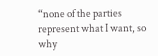“none of the parties represent what I want, so why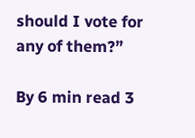should I vote for any of them?”

By 6 min read 3